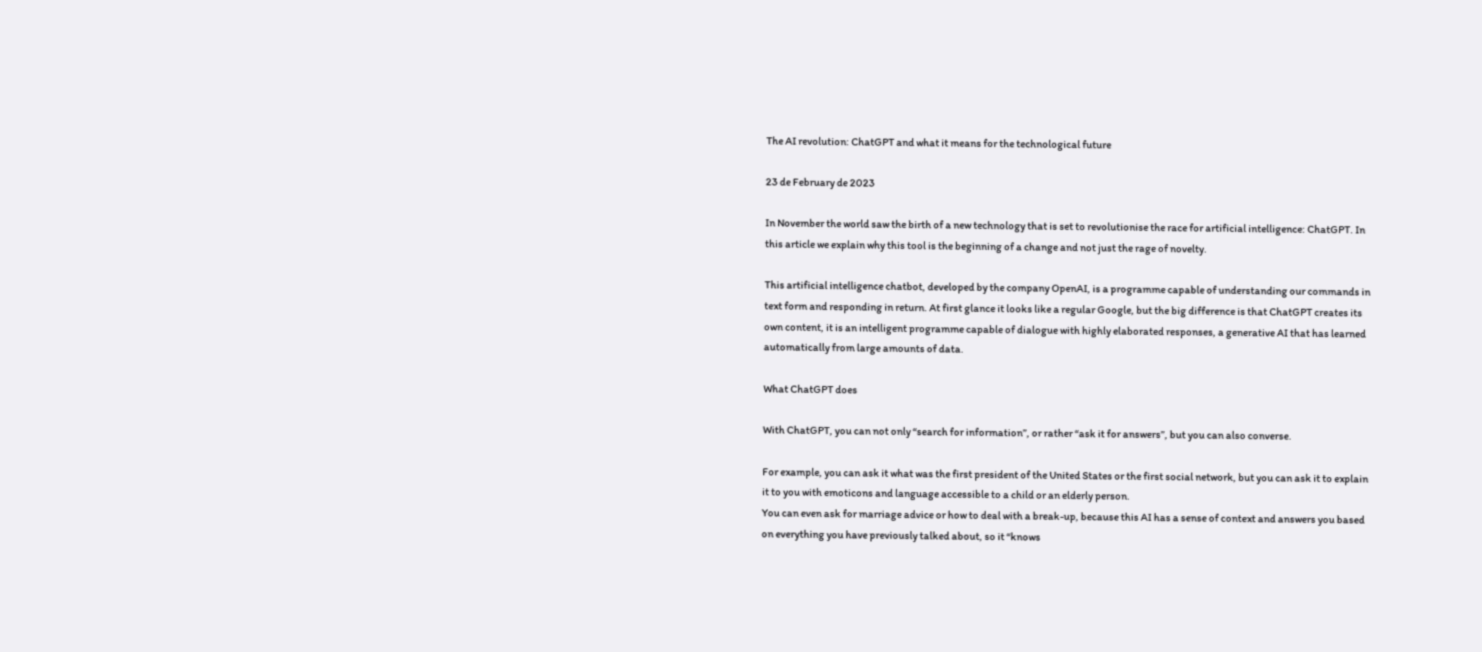The AI revolution: ChatGPT and what it means for the technological future

23 de February de 2023

In November the world saw the birth of a new technology that is set to revolutionise the race for artificial intelligence: ChatGPT. In this article we explain why this tool is the beginning of a change and not just the rage of novelty.

This artificial intelligence chatbot, developed by the company OpenAI, is a programme capable of understanding our commands in text form and responding in return. At first glance it looks like a regular Google, but the big difference is that ChatGPT creates its own content, it is an intelligent programme capable of dialogue with highly elaborated responses, a generative AI that has learned automatically from large amounts of data.

What ChatGPT does

With ChatGPT, you can not only “search for information”, or rather “ask it for answers”, but you can also converse.

For example, you can ask it what was the first president of the United States or the first social network, but you can ask it to explain it to you with emoticons and language accessible to a child or an elderly person.
You can even ask for marriage advice or how to deal with a break-up, because this AI has a sense of context and answers you based on everything you have previously talked about, so it “knows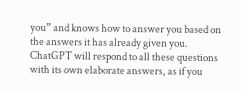you” and knows how to answer you based on the answers it has already given you. ChatGPT will respond to all these questions with its own elaborate answers, as if you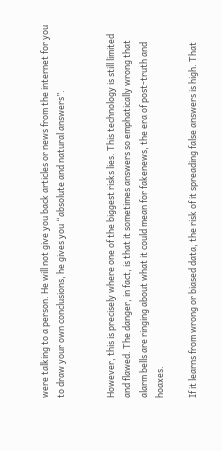were talking to a person. He will not give you back articles or news from the internet for you to draw your own conclusions, he gives you “absolute and natural answers”.


However, this is precisely where one of the biggest risks lies. This technology is still limited and flawed. The danger, in fact, is that it sometimes answers so emphatically wrong that alarm bells are ringing about what it could mean for fakenews, the era of post-truth and hoaxes.

If it learns from wrong or biased data, the risk of it spreading false answers is high. That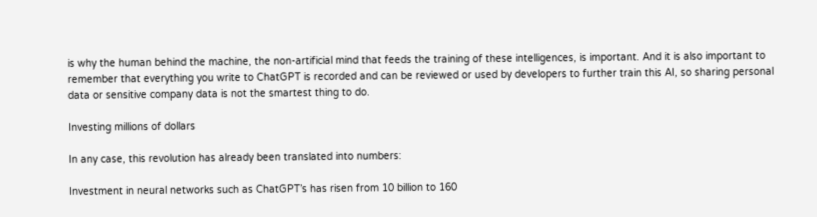is why the human behind the machine, the non-artificial mind that feeds the training of these intelligences, is important. And it is also important to remember that everything you write to ChatGPT is recorded and can be reviewed or used by developers to further train this AI, so sharing personal data or sensitive company data is not the smartest thing to do.

Investing millions of dollars

In any case, this revolution has already been translated into numbers:

Investment in neural networks such as ChatGPT’s has risen from 10 billion to 160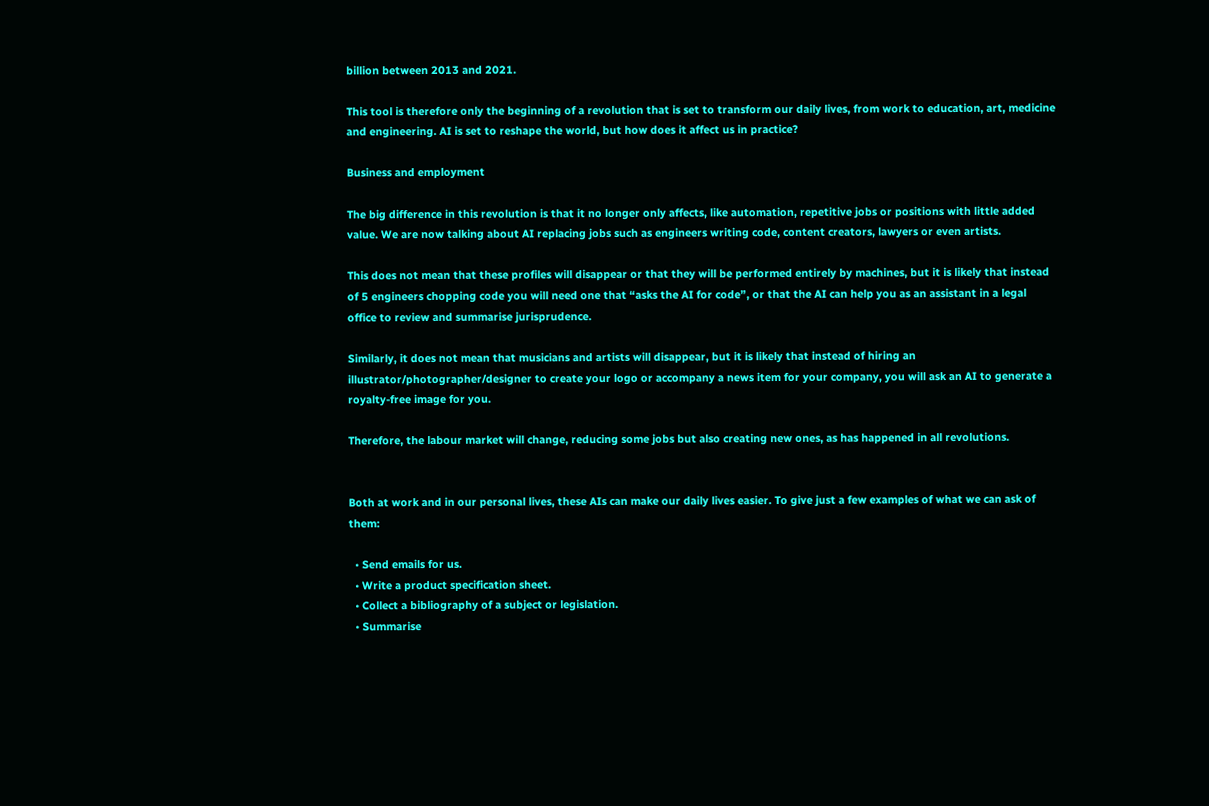billion between 2013 and 2021.

This tool is therefore only the beginning of a revolution that is set to transform our daily lives, from work to education, art, medicine and engineering. AI is set to reshape the world, but how does it affect us in practice?

Business and employment

The big difference in this revolution is that it no longer only affects, like automation, repetitive jobs or positions with little added value. We are now talking about AI replacing jobs such as engineers writing code, content creators, lawyers or even artists.

This does not mean that these profiles will disappear or that they will be performed entirely by machines, but it is likely that instead of 5 engineers chopping code you will need one that “asks the AI for code”, or that the AI can help you as an assistant in a legal office to review and summarise jurisprudence.

Similarly, it does not mean that musicians and artists will disappear, but it is likely that instead of hiring an illustrator/photographer/designer to create your logo or accompany a news item for your company, you will ask an AI to generate a royalty-free image for you.

Therefore, the labour market will change, reducing some jobs but also creating new ones, as has happened in all revolutions.


Both at work and in our personal lives, these AIs can make our daily lives easier. To give just a few examples of what we can ask of them:

  • Send emails for us.
  • Write a product specification sheet.
  • Collect a bibliography of a subject or legislation.
  • Summarise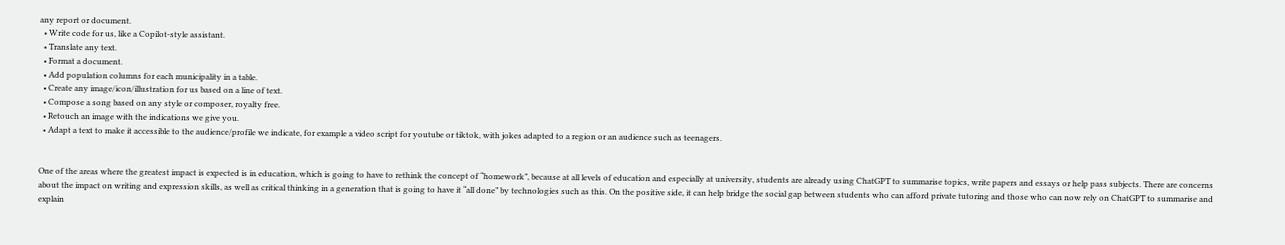any report or document.
  • Write code for us, like a Copilot-style assistant.
  • Translate any text.
  • Format a document.
  • Add population columns for each municipality in a table.
  • Create any image/icon/illustration for us based on a line of text.
  • Compose a song based on any style or composer, royalty free.
  • Retouch an image with the indications we give you.
  • Adapt a text to make it accessible to the audience/profile we indicate, for example a video script for youtube or tiktok, with jokes adapted to a region or an audience such as teenagers.


One of the areas where the greatest impact is expected is in education, which is going to have to rethink the concept of “homework”, because at all levels of education and especially at university, students are already using ChatGPT to summarise topics, write papers and essays or help pass subjects. There are concerns about the impact on writing and expression skills, as well as critical thinking in a generation that is going to have it “all done” by technologies such as this. On the positive side, it can help bridge the social gap between students who can afford private tutoring and those who can now rely on ChatGPT to summarise and explain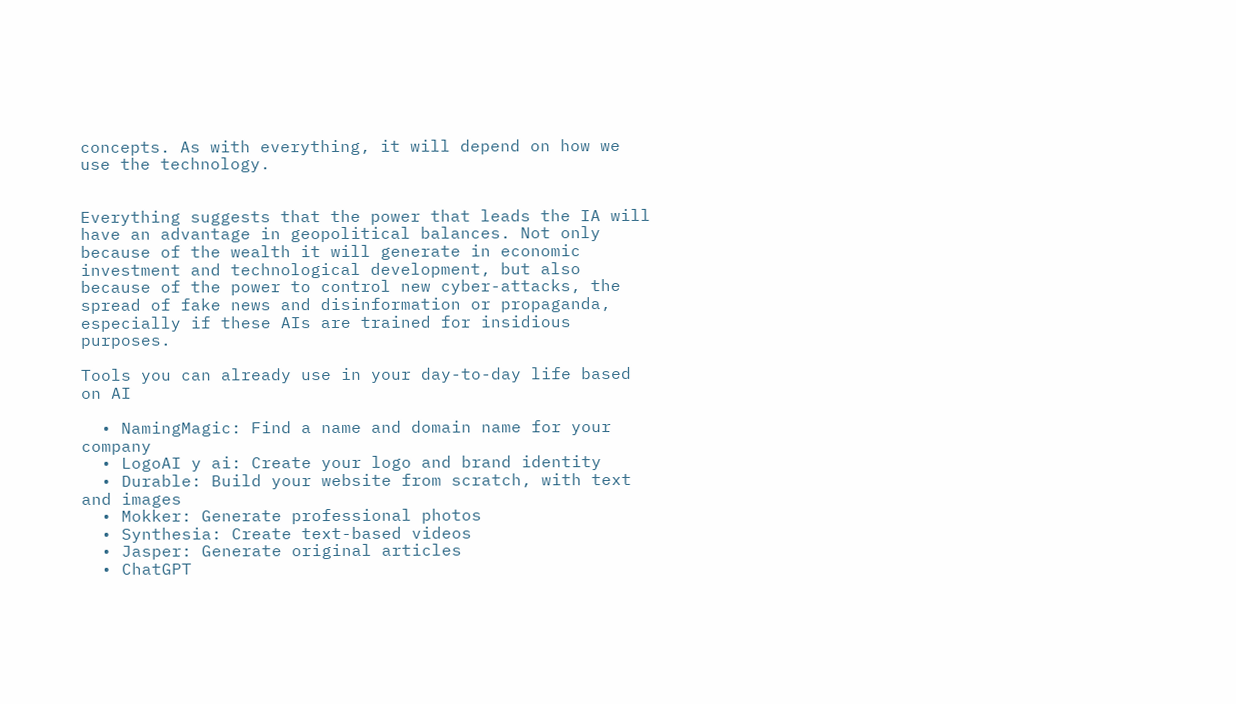concepts. As with everything, it will depend on how we use the technology.


Everything suggests that the power that leads the IA will have an advantage in geopolitical balances. Not only because of the wealth it will generate in economic investment and technological development, but also because of the power to control new cyber-attacks, the spread of fake news and disinformation or propaganda, especially if these AIs are trained for insidious purposes.

Tools you can already use in your day-to-day life based on AI

  • NamingMagic: Find a name and domain name for your company
  • LogoAI y ai: Create your logo and brand identity
  • Durable: Build your website from scratch, with text and images
  • Mokker: Generate professional photos
  • Synthesia: Create text-based videos
  • Jasper: Generate original articles
  • ChatGPT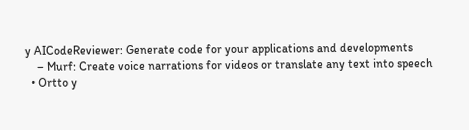y AICodeReviewer: Generate code for your applications and developments
    – Murf: Create voice narrations for videos or translate any text into speech
  • Ortto y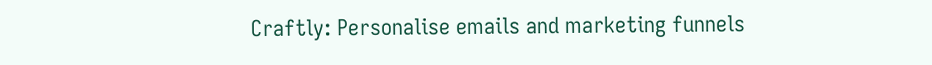Craftly: Personalise emails and marketing funnels